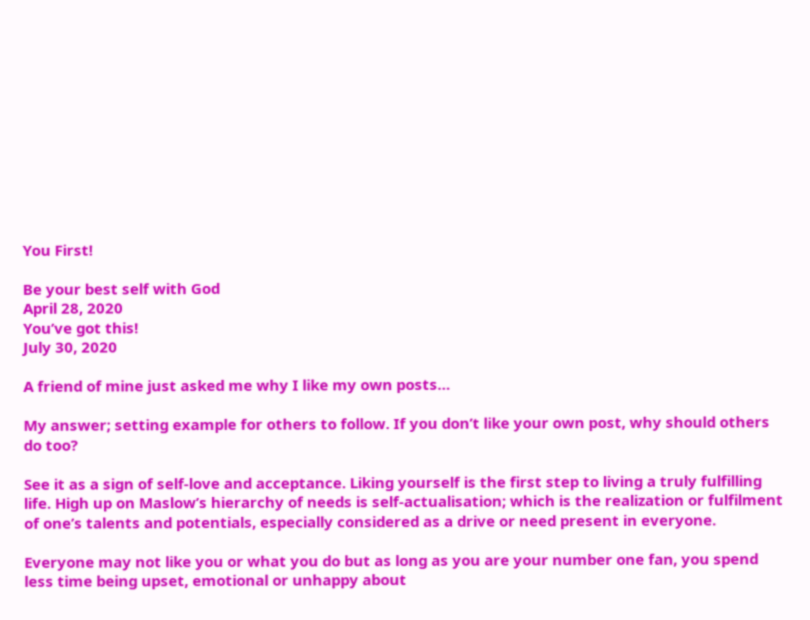You First!

Be your best self with God
April 28, 2020
You’ve got this!
July 30, 2020

A friend of mine just asked me why I like my own posts…

My answer; setting example for others to follow. If you don’t like your own post, why should others do too?

See it as a sign of self-love and acceptance. Liking yourself is the first step to living a truly fulfilling life. High up on Maslow’s hierarchy of needs is self-actualisation; which is the realization or fulfilment of one’s talents and potentials, especially considered as a drive or need present in everyone.

Everyone may not like you or what you do but as long as you are your number one fan, you spend less time being upset, emotional or unhappy about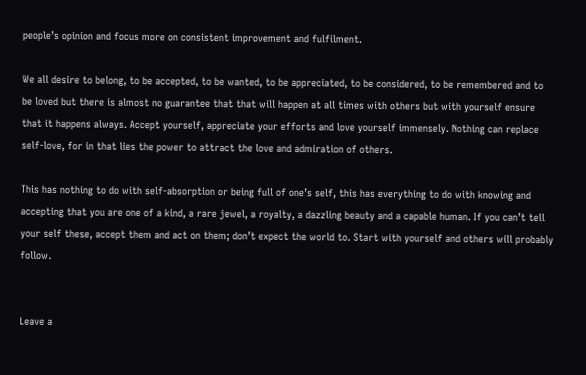people’s opinion and focus more on consistent improvement and fulfilment.

We all desire to belong, to be accepted, to be wanted, to be appreciated, to be considered, to be remembered and to be loved but there is almost no guarantee that that will happen at all times with others but with yourself ensure that it happens always. Accept yourself, appreciate your efforts and love yourself immensely. Nothing can replace self-love, for in that lies the power to attract the love and admiration of others.

This has nothing to do with self-absorption or being full of one’s self, this has everything to do with knowing and accepting that you are one of a kind, a rare jewel, a royalty, a dazzling beauty and a capable human. If you can’t tell your self these, accept them and act on them; don’t expect the world to. Start with yourself and others will probably follow.


Leave a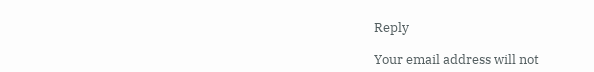Reply

Your email address will not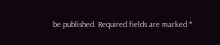be published. Required fields are marked *